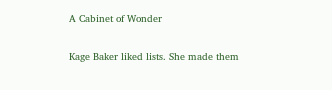A Cabinet of Wonder

Kage Baker liked lists. She made them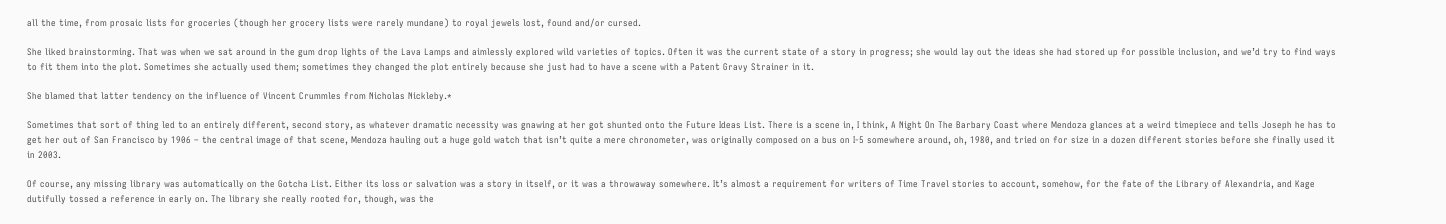all the time, from prosaic lists for groceries (though her grocery lists were rarely mundane) to royal jewels lost, found and/or cursed.

She liked brainstorming. That was when we sat around in the gum drop lights of the Lava Lamps and aimlessly explored wild varieties of topics. Often it was the current state of a story in progress; she would lay out the ideas she had stored up for possible inclusion, and we’d try to find ways to fit them into the plot. Sometimes she actually used them; sometimes they changed the plot entirely because she just had to have a scene with a Patent Gravy Strainer in it.

She blamed that latter tendency on the influence of Vincent Crummles from Nicholas Nickleby.*

Sometimes that sort of thing led to an entirely different, second story, as whatever dramatic necessity was gnawing at her got shunted onto the Future Ideas List. There is a scene in, I think, A Night On The Barbary Coast where Mendoza glances at a weird timepiece and tells Joseph he has to get her out of San Francisco by 1906 – the central image of that scene, Mendoza hauling out a huge gold watch that isn’t quite a mere chronometer, was originally composed on a bus on I-5 somewhere around, oh, 1980, and tried on for size in a dozen different stories before she finally used it in 2003.

Of course, any missing library was automatically on the Gotcha List. Either its loss or salvation was a story in itself, or it was a throwaway somewhere. It’s almost a requirement for writers of Time Travel stories to account, somehow, for the fate of the Library of Alexandria, and Kage dutifully tossed a reference in early on. The library she really rooted for, though, was the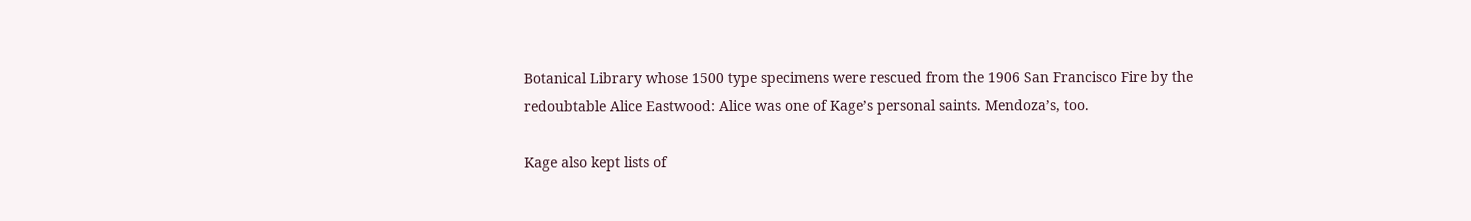Botanical Library whose 1500 type specimens were rescued from the 1906 San Francisco Fire by the redoubtable Alice Eastwood: Alice was one of Kage’s personal saints. Mendoza’s, too.

Kage also kept lists of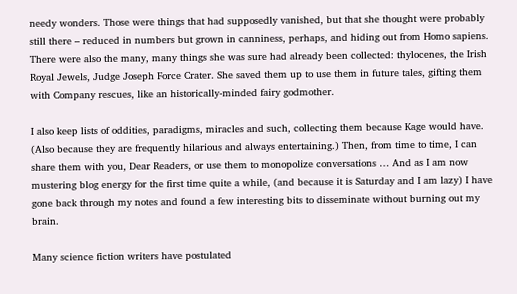needy wonders. Those were things that had supposedly vanished, but that she thought were probably still there – reduced in numbers but grown in canniness, perhaps, and hiding out from Homo sapiens. There were also the many, many things she was sure had already been collected: thylocenes, the Irish Royal Jewels, Judge Joseph Force Crater. She saved them up to use them in future tales, gifting them with Company rescues, like an historically-minded fairy godmother.

I also keep lists of oddities, paradigms, miracles and such, collecting them because Kage would have. (Also because they are frequently hilarious and always entertaining.) Then, from time to time, I can share them with you, Dear Readers, or use them to monopolize conversations … And as I am now mustering blog energy for the first time quite a while, (and because it is Saturday and I am lazy) I have gone back through my notes and found a few interesting bits to disseminate without burning out my brain.

Many science fiction writers have postulated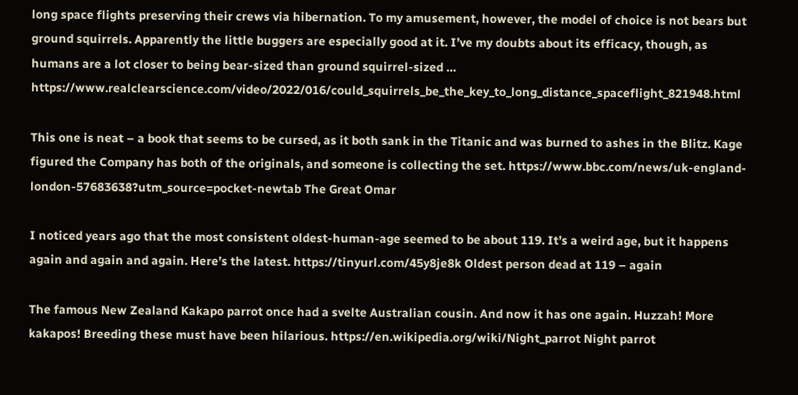long space flights preserving their crews via hibernation. To my amusement, however, the model of choice is not bears but ground squirrels. Apparently the little buggers are especially good at it. I’ve my doubts about its efficacy, though, as humans are a lot closer to being bear-sized than ground squirrel-sized … https://www.realclearscience.com/video/2022/016/could_squirrels_be_the_key_to_long_distance_spaceflight_821948.html

This one is neat – a book that seems to be cursed, as it both sank in the Titanic and was burned to ashes in the Blitz. Kage figured the Company has both of the originals, and someone is collecting the set. https://www.bbc.com/news/uk-england-london-57683638?utm_source=pocket-newtab The Great Omar

I noticed years ago that the most consistent oldest-human-age seemed to be about 119. It’s a weird age, but it happens again and again and again. Here’s the latest. https://tinyurl.com/45y8je8k Oldest person dead at 119 – again

The famous New Zealand Kakapo parrot once had a svelte Australian cousin. And now it has one again. Huzzah! More kakapos! Breeding these must have been hilarious. https://en.wikipedia.org/wiki/Night_parrot Night parrot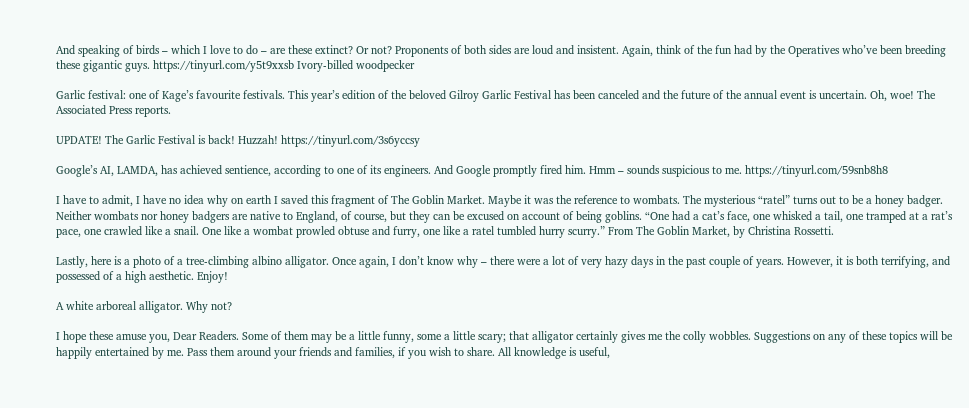And speaking of birds – which I love to do – are these extinct? Or not? Proponents of both sides are loud and insistent. Again, think of the fun had by the Operatives who’ve been breeding these gigantic guys. https://tinyurl.com/y5t9xxsb Ivory-billed woodpecker

Garlic festival: one of Kage’s favourite festivals. This year’s edition of the beloved Gilroy Garlic Festival has been canceled and the future of the annual event is uncertain. Oh, woe! The Associated Press reports.

UPDATE! The Garlic Festival is back! Huzzah! https://tinyurl.com/3s6yccsy

Google’s AI, LAMDA, has achieved sentience, according to one of its engineers. And Google promptly fired him. Hmm – sounds suspicious to me. https://tinyurl.com/59snb8h8

I have to admit, I have no idea why on earth I saved this fragment of The Goblin Market. Maybe it was the reference to wombats. The mysterious “ratel” turns out to be a honey badger. Neither wombats nor honey badgers are native to England, of course, but they can be excused on account of being goblins. “One had a cat’s face, one whisked a tail, one tramped at a rat’s pace, one crawled like a snail. One like a wombat prowled obtuse and furry, one like a ratel tumbled hurry scurry.” From The Goblin Market, by Christina Rossetti.

Lastly, here is a photo of a tree-climbing albino alligator. Once again, I don’t know why – there were a lot of very hazy days in the past couple of years. However, it is both terrifying, and possessed of a high aesthetic. Enjoy!

A white arboreal alligator. Why not?

I hope these amuse you, Dear Readers. Some of them may be a little funny, some a little scary; that alligator certainly gives me the colly wobbles. Suggestions on any of these topics will be happily entertained by me. Pass them around your friends and families, if you wish to share. All knowledge is useful,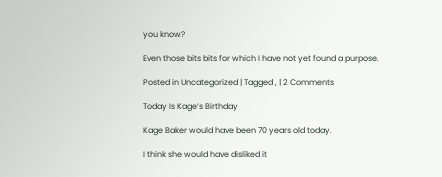you know?

Even those bits bits for which I have not yet found a purpose.

Posted in Uncategorized | Tagged , | 2 Comments

Today Is Kage’s Birthday

Kage Baker would have been 70 years old today.

I think she would have disliked it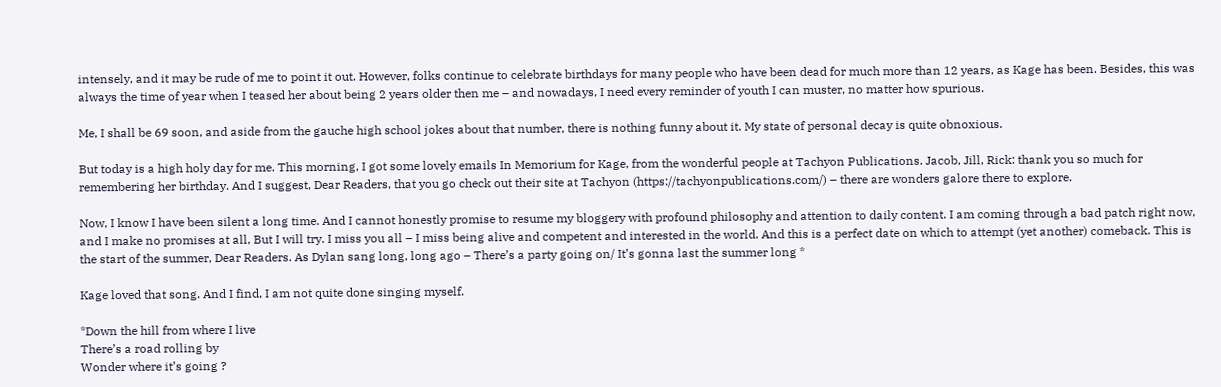intensely, and it may be rude of me to point it out. However, folks continue to celebrate birthdays for many people who have been dead for much more than 12 years, as Kage has been. Besides, this was always the time of year when I teased her about being 2 years older then me – and nowadays, I need every reminder of youth I can muster, no matter how spurious.

Me, I shall be 69 soon, and aside from the gauche high school jokes about that number, there is nothing funny about it. My state of personal decay is quite obnoxious.

But today is a high holy day for me. This morning, I got some lovely emails In Memorium for Kage, from the wonderful people at Tachyon Publications. Jacob, Jill, Rick: thank you so much for remembering her birthday. And I suggest, Dear Readers, that you go check out their site at Tachyon (https://tachyonpublications.com/) – there are wonders galore there to explore.

Now, I know I have been silent a long time. And I cannot honestly promise to resume my bloggery with profound philosophy and attention to daily content. I am coming through a bad patch right now, and I make no promises at all, But I will try. I miss you all – I miss being alive and competent and interested in the world. And this is a perfect date on which to attempt (yet another) comeback. This is the start of the summer, Dear Readers. As Dylan sang long, long ago – There’s a party going on/ It’s gonna last the summer long *

Kage loved that song. And I find, I am not quite done singing myself.

*Down the hill from where I live
There’s a road rolling by
Wonder where it’s going ?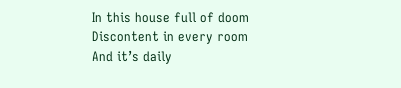In this house full of doom
Discontent in every room
And it’s daily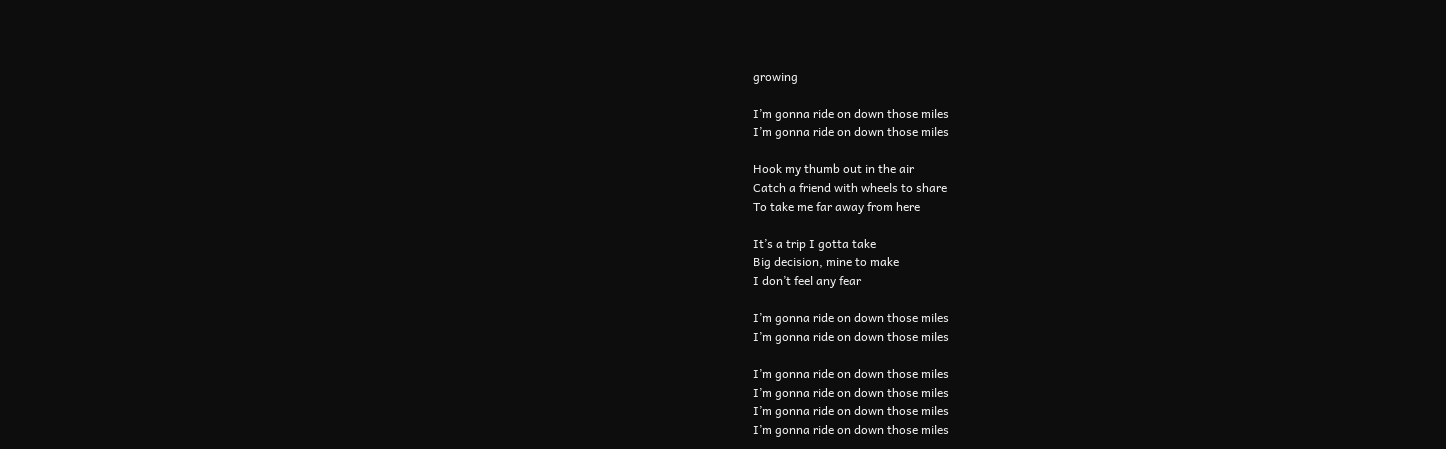growing

I’m gonna ride on down those miles
I’m gonna ride on down those miles

Hook my thumb out in the air
Catch a friend with wheels to share
To take me far away from here

It’s a trip I gotta take
Big decision, mine to make
I don’t feel any fear

I’m gonna ride on down those miles
I’m gonna ride on down those miles

I’m gonna ride on down those miles
I’m gonna ride on down those miles
I’m gonna ride on down those miles
I’m gonna ride on down those miles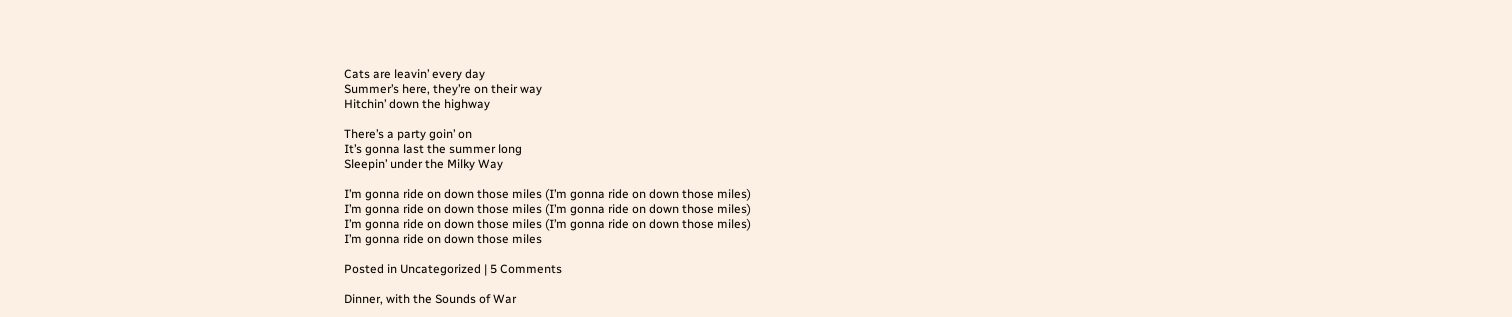Cats are leavin’ every day
Summer’s here, they’re on their way
Hitchin’ down the highway

There’s a party goin’ on
It’s gonna last the summer long
Sleepin’ under the Milky Way

I’m gonna ride on down those miles (I’m gonna ride on down those miles)
I’m gonna ride on down those miles (I’m gonna ride on down those miles)
I’m gonna ride on down those miles (I’m gonna ride on down those miles)
I’m gonna ride on down those miles

Posted in Uncategorized | 5 Comments

Dinner, with the Sounds of War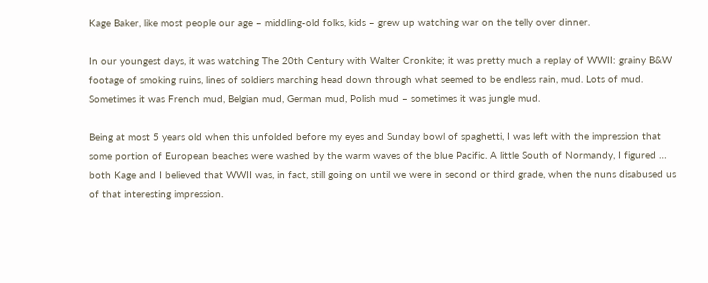Kage Baker, like most people our age – middling-old folks, kids – grew up watching war on the telly over dinner.

In our youngest days, it was watching The 20th Century with Walter Cronkite; it was pretty much a replay of WWII: grainy B&W footage of smoking ruins, lines of soldiers marching head down through what seemed to be endless rain, mud. Lots of mud. Sometimes it was French mud, Belgian mud, German mud, Polish mud – sometimes it was jungle mud.

Being at most 5 years old when this unfolded before my eyes and Sunday bowl of spaghetti, I was left with the impression that some portion of European beaches were washed by the warm waves of the blue Pacific. A little South of Normandy, I figured … both Kage and I believed that WWII was, in fact, still going on until we were in second or third grade, when the nuns disabused us of that interesting impression.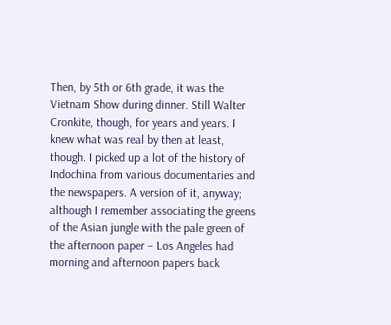Then, by 5th or 6th grade, it was the Vietnam Show during dinner. Still Walter Cronkite, though, for years and years. I knew what was real by then at least, though. I picked up a lot of the history of Indochina from various documentaries and the newspapers. A version of it, anyway; although I remember associating the greens of the Asian jungle with the pale green of the afternoon paper – Los Angeles had morning and afternoon papers back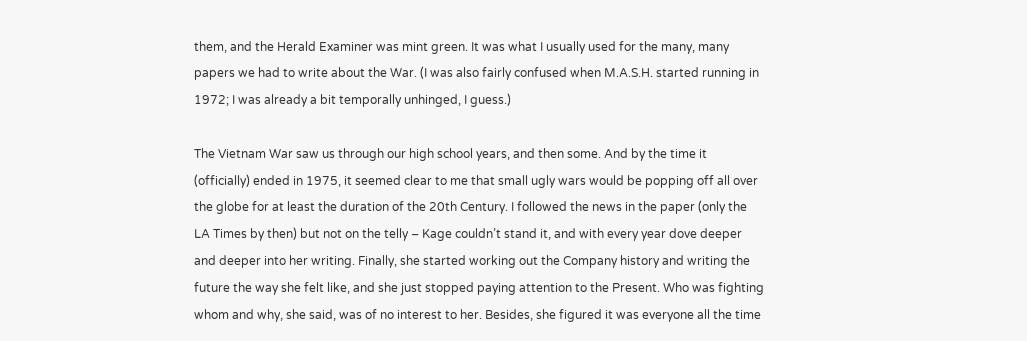them, and the Herald Examiner was mint green. It was what I usually used for the many, many papers we had to write about the War. (I was also fairly confused when M.A.S.H. started running in 1972; I was already a bit temporally unhinged, I guess.)

The Vietnam War saw us through our high school years, and then some. And by the time it (officially) ended in 1975, it seemed clear to me that small ugly wars would be popping off all over the globe for at least the duration of the 20th Century. I followed the news in the paper (only the LA Times by then) but not on the telly – Kage couldn’t stand it, and with every year dove deeper and deeper into her writing. Finally, she started working out the Company history and writing the future the way she felt like, and she just stopped paying attention to the Present. Who was fighting whom and why, she said, was of no interest to her. Besides, she figured it was everyone all the time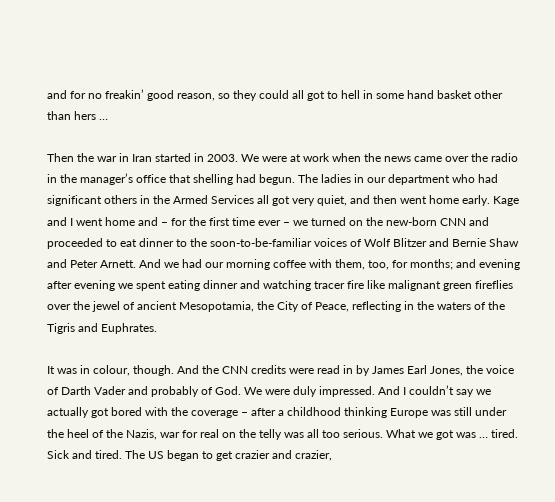and for no freakin’ good reason, so they could all got to hell in some hand basket other than hers …

Then the war in Iran started in 2003. We were at work when the news came over the radio in the manager’s office that shelling had begun. The ladies in our department who had significant others in the Armed Services all got very quiet, and then went home early. Kage and I went home and – for the first time ever – we turned on the new-born CNN and proceeded to eat dinner to the soon-to-be-familiar voices of Wolf Blitzer and Bernie Shaw and Peter Arnett. And we had our morning coffee with them, too, for months; and evening after evening we spent eating dinner and watching tracer fire like malignant green fireflies over the jewel of ancient Mesopotamia, the City of Peace, reflecting in the waters of the Tigris and Euphrates.

It was in colour, though. And the CNN credits were read in by James Earl Jones, the voice of Darth Vader and probably of God. We were duly impressed. And I couldn’t say we actually got bored with the coverage – after a childhood thinking Europe was still under the heel of the Nazis, war for real on the telly was all too serious. What we got was … tired. Sick and tired. The US began to get crazier and crazier,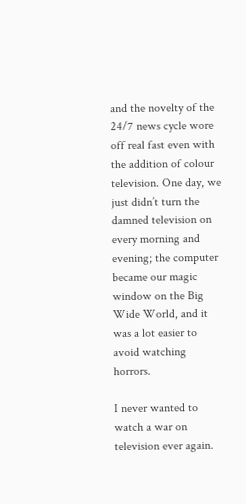and the novelty of the 24/7 news cycle wore off real fast even with the addition of colour television. One day, we just didn’t turn the damned television on every morning and evening; the computer became our magic window on the Big Wide World, and it was a lot easier to avoid watching horrors.

I never wanted to watch a war on television ever again.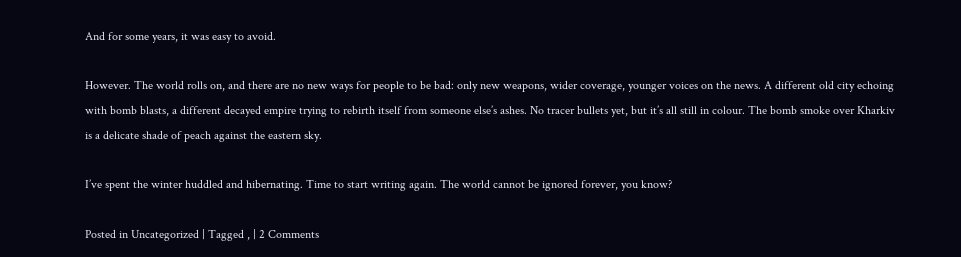And for some years, it was easy to avoid.

However. The world rolls on, and there are no new ways for people to be bad: only new weapons, wider coverage, younger voices on the news. A different old city echoing with bomb blasts, a different decayed empire trying to rebirth itself from someone else’s ashes. No tracer bullets yet, but it’s all still in colour. The bomb smoke over Kharkiv is a delicate shade of peach against the eastern sky.

I’ve spent the winter huddled and hibernating. Time to start writing again. The world cannot be ignored forever, you know?

Posted in Uncategorized | Tagged , | 2 Comments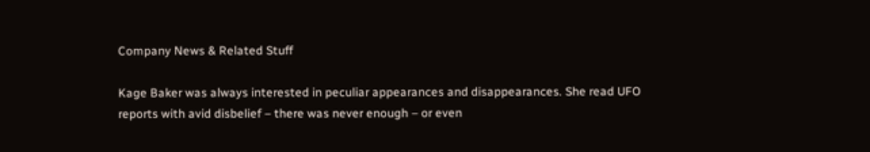Company News & Related Stuff

Kage Baker was always interested in peculiar appearances and disappearances. She read UFO reports with avid disbelief – there was never enough – or even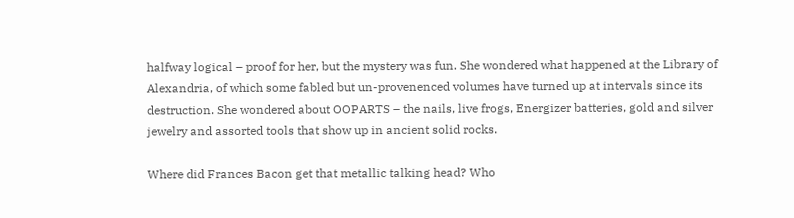halfway logical – proof for her, but the mystery was fun. She wondered what happened at the Library of Alexandria, of which some fabled but un-provenenced volumes have turned up at intervals since its destruction. She wondered about OOPARTS – the nails, live frogs, Energizer batteries, gold and silver jewelry and assorted tools that show up in ancient solid rocks.

Where did Frances Bacon get that metallic talking head? Who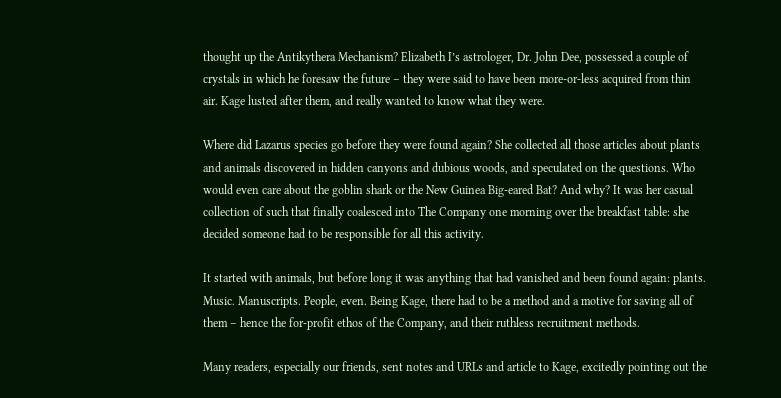thought up the Antikythera Mechanism? Elizabeth I’s astrologer, Dr. John Dee, possessed a couple of crystals in which he foresaw the future – they were said to have been more-or-less acquired from thin air. Kage lusted after them, and really wanted to know what they were.

Where did Lazarus species go before they were found again? She collected all those articles about plants and animals discovered in hidden canyons and dubious woods, and speculated on the questions. Who would even care about the goblin shark or the New Guinea Big-eared Bat? And why? It was her casual collection of such that finally coalesced into The Company one morning over the breakfast table: she decided someone had to be responsible for all this activity.

It started with animals, but before long it was anything that had vanished and been found again: plants. Music. Manuscripts. People, even. Being Kage, there had to be a method and a motive for saving all of them – hence the for-profit ethos of the Company, and their ruthless recruitment methods.

Many readers, especially our friends, sent notes and URLs and article to Kage, excitedly pointing out the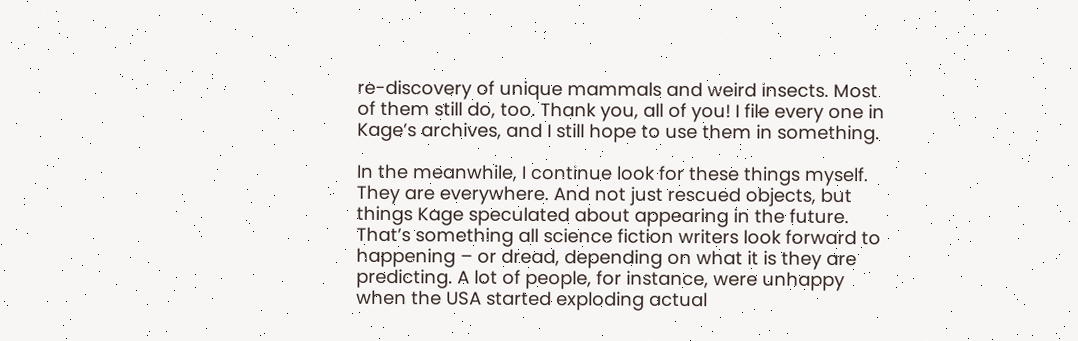re-discovery of unique mammals and weird insects. Most of them still do, too. Thank you, all of you! I file every one in Kage’s archives, and I still hope to use them in something.

In the meanwhile, I continue look for these things myself. They are everywhere. And not just rescued objects, but things Kage speculated about appearing in the future. That’s something all science fiction writers look forward to happening – or dread, depending on what it is they are predicting. A lot of people, for instance, were unhappy when the USA started exploding actual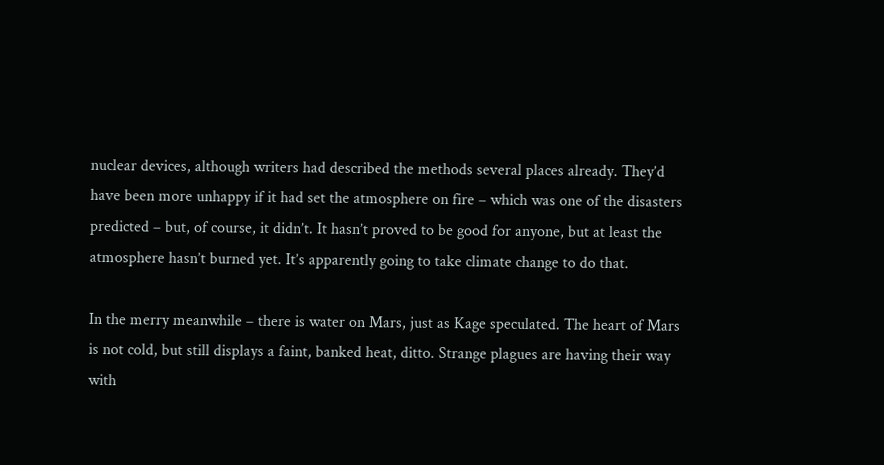nuclear devices, although writers had described the methods several places already. They’d have been more unhappy if it had set the atmosphere on fire – which was one of the disasters predicted – but, of course, it didn’t. It hasn’t proved to be good for anyone, but at least the atmosphere hasn’t burned yet. It’s apparently going to take climate change to do that.

In the merry meanwhile – there is water on Mars, just as Kage speculated. The heart of Mars is not cold, but still displays a faint, banked heat, ditto. Strange plagues are having their way with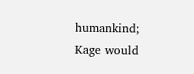humankind; Kage would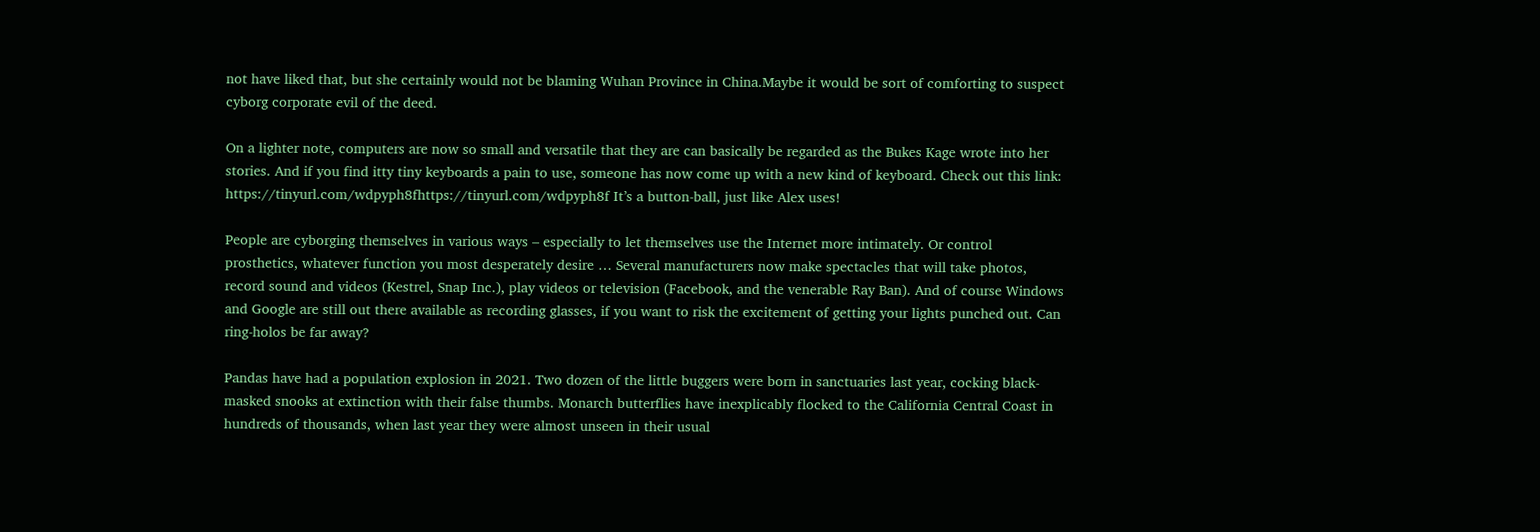not have liked that, but she certainly would not be blaming Wuhan Province in China.Maybe it would be sort of comforting to suspect cyborg corporate evil of the deed.

On a lighter note, computers are now so small and versatile that they are can basically be regarded as the Bukes Kage wrote into her stories. And if you find itty tiny keyboards a pain to use, someone has now come up with a new kind of keyboard. Check out this link: https://tinyurl.com/wdpyph8fhttps://tinyurl.com/wdpyph8f It’s a button-ball, just like Alex uses!

People are cyborging themselves in various ways – especially to let themselves use the Internet more intimately. Or control prosthetics, whatever function you most desperately desire … Several manufacturers now make spectacles that will take photos, record sound and videos (Kestrel, Snap Inc.), play videos or television (Facebook, and the venerable Ray Ban). And of course Windows and Google are still out there available as recording glasses, if you want to risk the excitement of getting your lights punched out. Can ring-holos be far away?

Pandas have had a population explosion in 2021. Two dozen of the little buggers were born in sanctuaries last year, cocking black-masked snooks at extinction with their false thumbs. Monarch butterflies have inexplicably flocked to the California Central Coast in hundreds of thousands, when last year they were almost unseen in their usual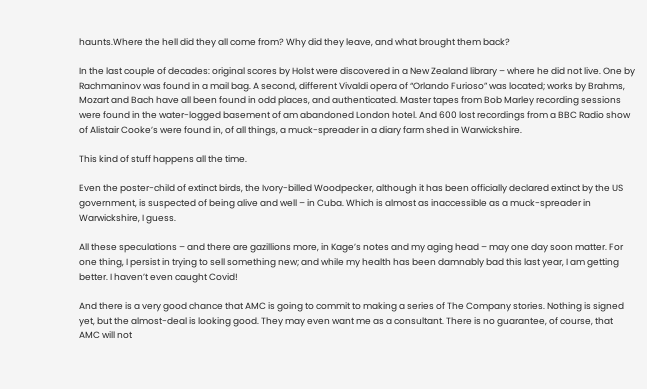haunts.Where the hell did they all come from? Why did they leave, and what brought them back?

In the last couple of decades: original scores by Holst were discovered in a New Zealand library – where he did not live. One by Rachmaninov was found in a mail bag. A second, different Vivaldi opera of “Orlando Furioso” was located; works by Brahms, Mozart and Bach have all been found in odd places, and authenticated. Master tapes from Bob Marley recording sessions were found in the water-logged basement of am abandoned London hotel. And 600 lost recordings from a BBC Radio show of Alistair Cooke’s were found in, of all things, a muck-spreader in a diary farm shed in Warwickshire.

This kind of stuff happens all the time.

Even the poster-child of extinct birds, the Ivory-billed Woodpecker, although it has been officially declared extinct by the US government, is suspected of being alive and well – in Cuba. Which is almost as inaccessible as a muck-spreader in Warwickshire, I guess.

All these speculations – and there are gazillions more, in Kage’s notes and my aging head – may one day soon matter. For one thing, I persist in trying to sell something new; and while my health has been damnably bad this last year, I am getting better. I haven’t even caught Covid!

And there is a very good chance that AMC is going to commit to making a series of The Company stories. Nothing is signed yet, but the almost-deal is looking good. They may even want me as a consultant. There is no guarantee, of course, that AMC will not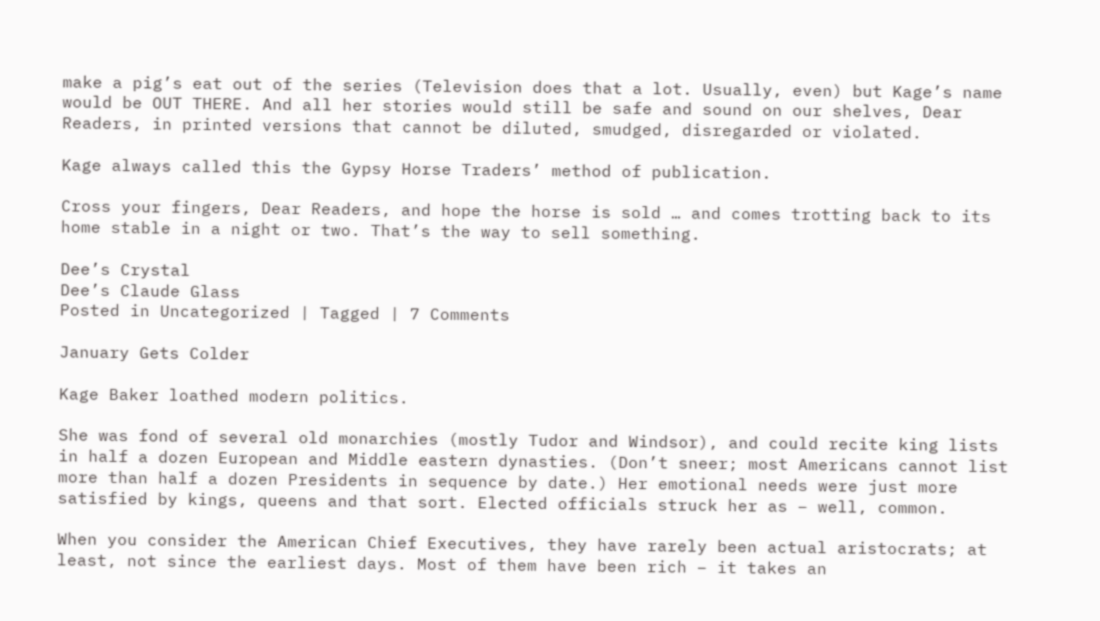make a pig’s eat out of the series (Television does that a lot. Usually, even) but Kage’s name would be OUT THERE. And all her stories would still be safe and sound on our shelves, Dear Readers, in printed versions that cannot be diluted, smudged, disregarded or violated.

Kage always called this the Gypsy Horse Traders’ method of publication.

Cross your fingers, Dear Readers, and hope the horse is sold … and comes trotting back to its home stable in a night or two. That’s the way to sell something.

Dee’s Crystal
Dee’s Claude Glass
Posted in Uncategorized | Tagged | 7 Comments

January Gets Colder

Kage Baker loathed modern politics.

She was fond of several old monarchies (mostly Tudor and Windsor), and could recite king lists in half a dozen European and Middle eastern dynasties. (Don’t sneer; most Americans cannot list more than half a dozen Presidents in sequence by date.) Her emotional needs were just more satisfied by kings, queens and that sort. Elected officials struck her as – well, common.

When you consider the American Chief Executives, they have rarely been actual aristocrats; at least, not since the earliest days. Most of them have been rich – it takes an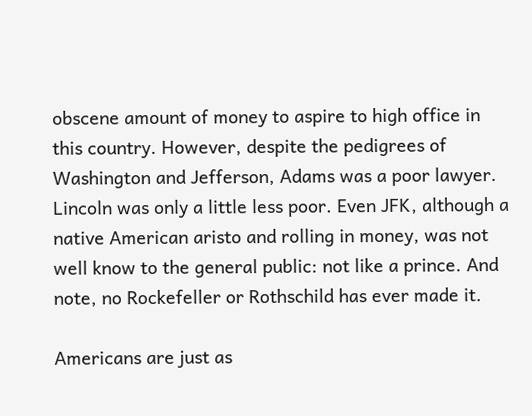obscene amount of money to aspire to high office in this country. However, despite the pedigrees of Washington and Jefferson, Adams was a poor lawyer. Lincoln was only a little less poor. Even JFK, although a native American aristo and rolling in money, was not well know to the general public: not like a prince. And note, no Rockefeller or Rothschild has ever made it.

Americans are just as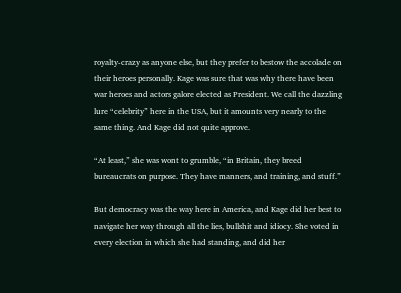royalty-crazy as anyone else, but they prefer to bestow the accolade on their heroes personally. Kage was sure that was why there have been war heroes and actors galore elected as President. We call the dazzling lure “celebrity” here in the USA, but it amounts very nearly to the same thing. And Kage did not quite approve.

“At least,” she was wont to grumble, “in Britain, they breed bureaucrats on purpose. They have manners, and training, and stuff.”

But democracy was the way here in America, and Kage did her best to navigate her way through all the lies, bullshit and idiocy. She voted in every election in which she had standing, and did her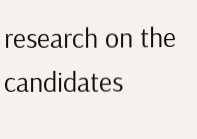research on the candidates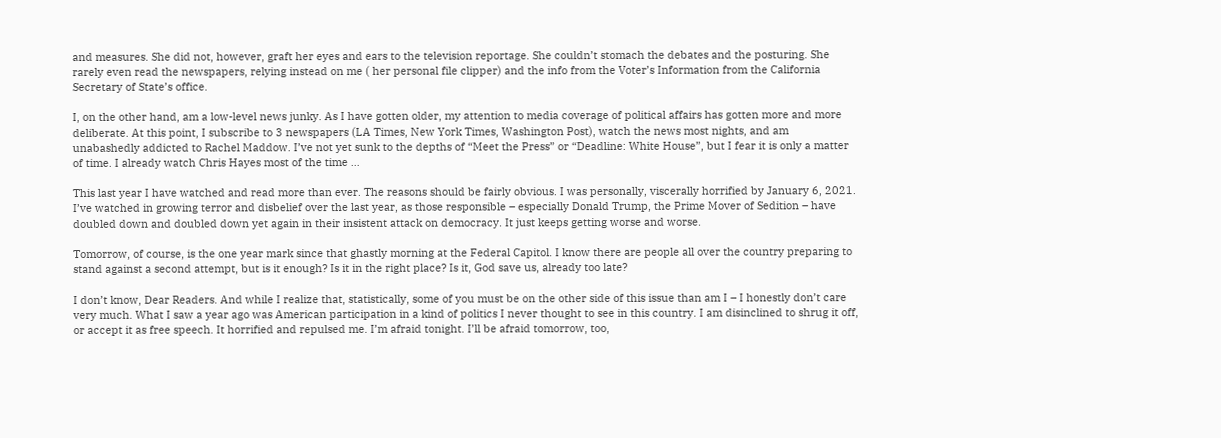and measures. She did not, however, graft her eyes and ears to the television reportage. She couldn’t stomach the debates and the posturing. She rarely even read the newspapers, relying instead on me ( her personal file clipper) and the info from the Voter’s Information from the California Secretary of State’s office.

I, on the other hand, am a low-level news junky. As I have gotten older, my attention to media coverage of political affairs has gotten more and more deliberate. At this point, I subscribe to 3 newspapers (LA Times, New York Times, Washington Post), watch the news most nights, and am unabashedly addicted to Rachel Maddow. I’ve not yet sunk to the depths of “Meet the Press” or “Deadline: White House”, but I fear it is only a matter of time. I already watch Chris Hayes most of the time …

This last year I have watched and read more than ever. The reasons should be fairly obvious. I was personally, viscerally horrified by January 6, 2021. I’ve watched in growing terror and disbelief over the last year, as those responsible – especially Donald Trump, the Prime Mover of Sedition – have doubled down and doubled down yet again in their insistent attack on democracy. It just keeps getting worse and worse.

Tomorrow, of course, is the one year mark since that ghastly morning at the Federal Capitol. I know there are people all over the country preparing to stand against a second attempt, but is it enough? Is it in the right place? Is it, God save us, already too late?

I don’t know, Dear Readers. And while I realize that, statistically, some of you must be on the other side of this issue than am I – I honestly don’t care very much. What I saw a year ago was American participation in a kind of politics I never thought to see in this country. I am disinclined to shrug it off, or accept it as free speech. It horrified and repulsed me. I’m afraid tonight. I’ll be afraid tomorrow, too,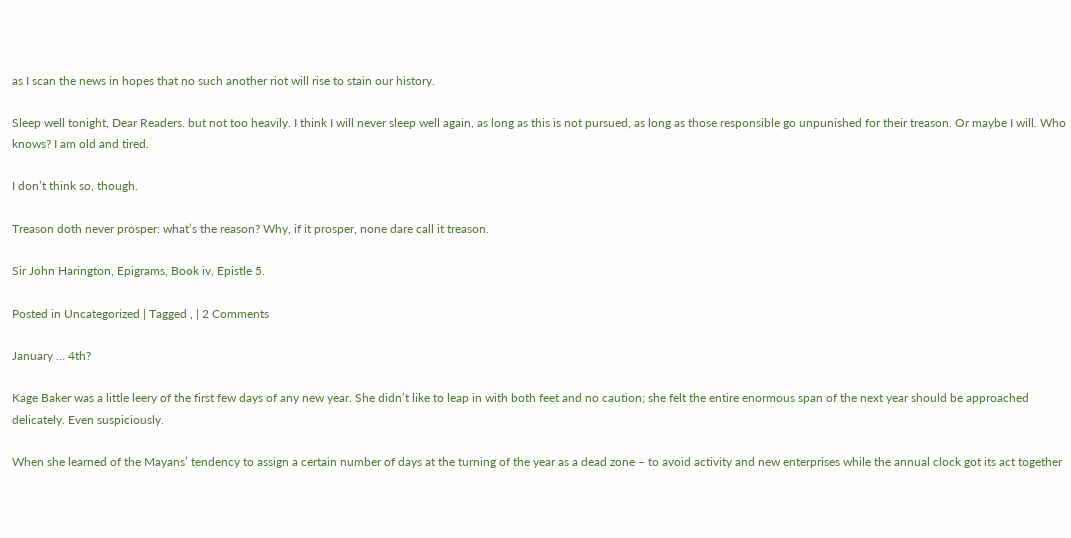as I scan the news in hopes that no such another riot will rise to stain our history.

Sleep well tonight, Dear Readers. but not too heavily. I think I will never sleep well again, as long as this is not pursued, as long as those responsible go unpunished for their treason. Or maybe I will. Who knows? I am old and tired.

I don’t think so, though.

Treason doth never prosper: what’s the reason? Why, if it prosper, none dare call it treason.

Sir John Harington, Epigrams, Book iv, Epistle 5.

Posted in Uncategorized | Tagged , | 2 Comments

January … 4th?

Kage Baker was a little leery of the first few days of any new year. She didn’t like to leap in with both feet and no caution; she felt the entire enormous span of the next year should be approached delicately. Even suspiciously.

When she learned of the Mayans’ tendency to assign a certain number of days at the turning of the year as a dead zone – to avoid activity and new enterprises while the annual clock got its act together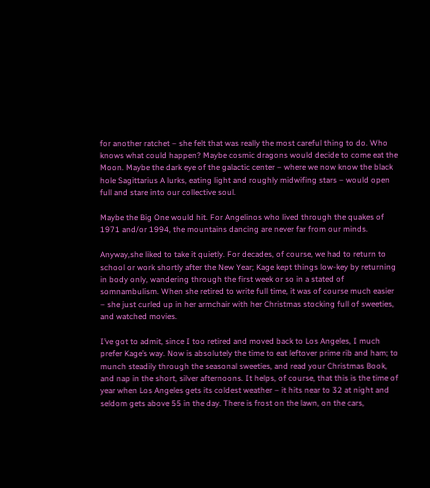for another ratchet – she felt that was really the most careful thing to do. Who knows what could happen? Maybe cosmic dragons would decide to come eat the Moon. Maybe the dark eye of the galactic center – where we now know the black hole Sagittarius A lurks, eating light and roughly midwifing stars – would open full and stare into our collective soul.

Maybe the Big One would hit. For Angelinos who lived through the quakes of 1971 and/or 1994, the mountains dancing are never far from our minds.

Anyway,she liked to take it quietly. For decades, of course, we had to return to school or work shortly after the New Year; Kage kept things low-key by returning in body only, wandering through the first week or so in a stated of somnambulism. When she retired to write full time, it was of course much easier – she just curled up in her armchair with her Christmas stocking full of sweeties, and watched movies.

I’ve got to admit, since I too retired and moved back to Los Angeles, I much prefer Kage’s way. Now is absolutely the time to eat leftover prime rib and ham; to munch steadily through the seasonal sweeties, and read your Christmas Book, and nap in the short, silver afternoons. It helps, of course, that this is the time of year when Los Angeles gets its coldest weather – it hits near to 32 at night and seldom gets above 55 in the day. There is frost on the lawn, on the cars,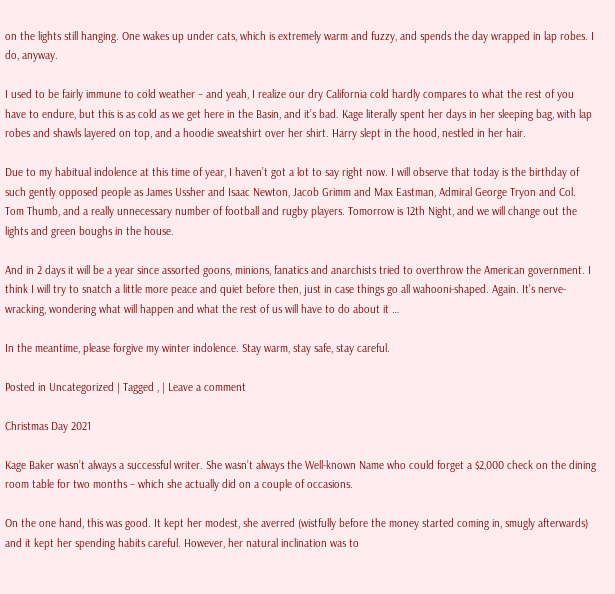on the lights still hanging. One wakes up under cats, which is extremely warm and fuzzy, and spends the day wrapped in lap robes. I do, anyway.

I used to be fairly immune to cold weather – and yeah, I realize our dry California cold hardly compares to what the rest of you have to endure, but this is as cold as we get here in the Basin, and it’s bad. Kage literally spent her days in her sleeping bag, with lap robes and shawls layered on top, and a hoodie sweatshirt over her shirt. Harry slept in the hood, nestled in her hair.

Due to my habitual indolence at this time of year, I haven’t got a lot to say right now. I will observe that today is the birthday of such gently opposed people as James Ussher and Isaac Newton, Jacob Grimm and Max Eastman, Admiral George Tryon and Col. Tom Thumb, and a really unnecessary number of football and rugby players. Tomorrow is 12th Night, and we will change out the lights and green boughs in the house.

And in 2 days it will be a year since assorted goons, minions, fanatics and anarchists tried to overthrow the American government. I think I will try to snatch a little more peace and quiet before then, just in case things go all wahooni-shaped. Again. It’s nerve-wracking, wondering what will happen and what the rest of us will have to do about it …

In the meantime, please forgive my winter indolence. Stay warm, stay safe, stay careful.

Posted in Uncategorized | Tagged , | Leave a comment

Christmas Day 2021

Kage Baker wasn’t always a successful writer. She wasn’t always the Well-known Name who could forget a $2,000 check on the dining room table for two months – which she actually did on a couple of occasions.

On the one hand, this was good. It kept her modest, she averred (wistfully before the money started coming in, smugly afterwards) and it kept her spending habits careful. However, her natural inclination was to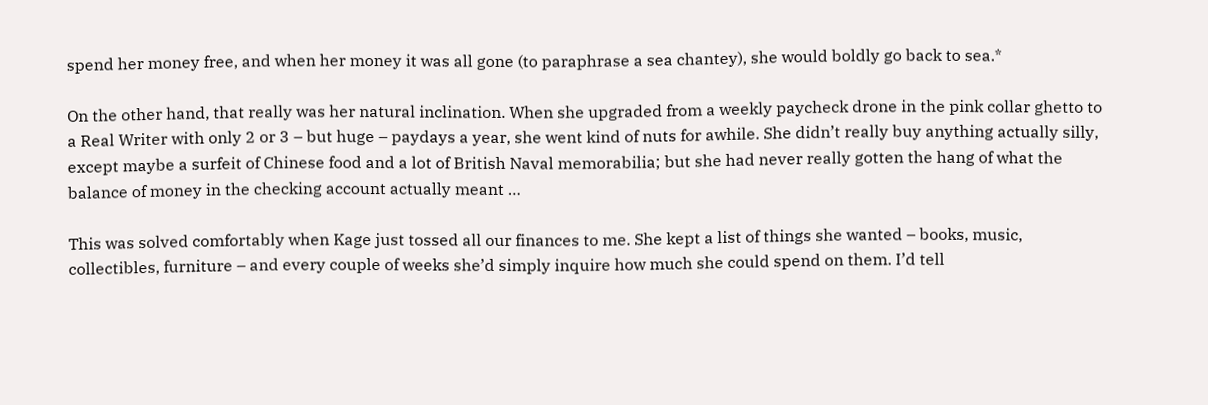spend her money free, and when her money it was all gone (to paraphrase a sea chantey), she would boldly go back to sea.*

On the other hand, that really was her natural inclination. When she upgraded from a weekly paycheck drone in the pink collar ghetto to a Real Writer with only 2 or 3 – but huge – paydays a year, she went kind of nuts for awhile. She didn’t really buy anything actually silly, except maybe a surfeit of Chinese food and a lot of British Naval memorabilia; but she had never really gotten the hang of what the balance of money in the checking account actually meant …

This was solved comfortably when Kage just tossed all our finances to me. She kept a list of things she wanted – books, music, collectibles, furniture – and every couple of weeks she’d simply inquire how much she could spend on them. I’d tell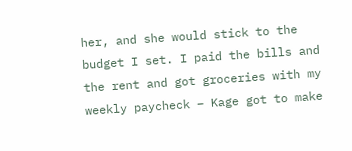her, and she would stick to the budget I set. I paid the bills and the rent and got groceries with my weekly paycheck – Kage got to make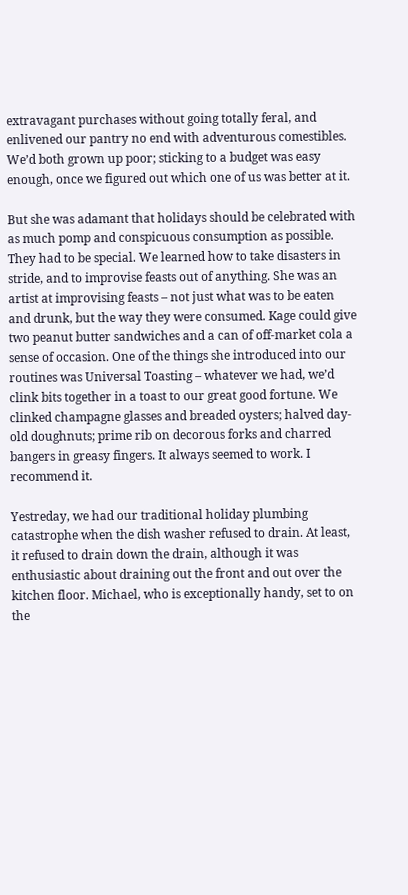extravagant purchases without going totally feral, and enlivened our pantry no end with adventurous comestibles. We’d both grown up poor; sticking to a budget was easy enough, once we figured out which one of us was better at it.

But she was adamant that holidays should be celebrated with as much pomp and conspicuous consumption as possible. They had to be special. We learned how to take disasters in stride, and to improvise feasts out of anything. She was an artist at improvising feasts – not just what was to be eaten and drunk, but the way they were consumed. Kage could give two peanut butter sandwiches and a can of off-market cola a sense of occasion. One of the things she introduced into our routines was Universal Toasting – whatever we had, we’d clink bits together in a toast to our great good fortune. We clinked champagne glasses and breaded oysters; halved day-old doughnuts; prime rib on decorous forks and charred bangers in greasy fingers. It always seemed to work. I recommend it.

Yestreday, we had our traditional holiday plumbing catastrophe when the dish washer refused to drain. At least, it refused to drain down the drain, although it was enthusiastic about draining out the front and out over the kitchen floor. Michael, who is exceptionally handy, set to on the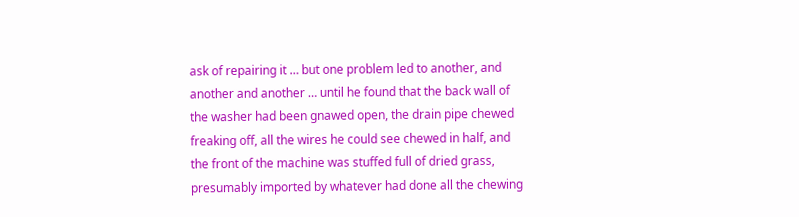ask of repairing it … but one problem led to another, and another and another … until he found that the back wall of the washer had been gnawed open, the drain pipe chewed freaking off, all the wires he could see chewed in half, and the front of the machine was stuffed full of dried grass, presumably imported by whatever had done all the chewing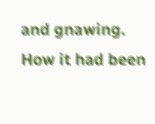and gnawing. How it had been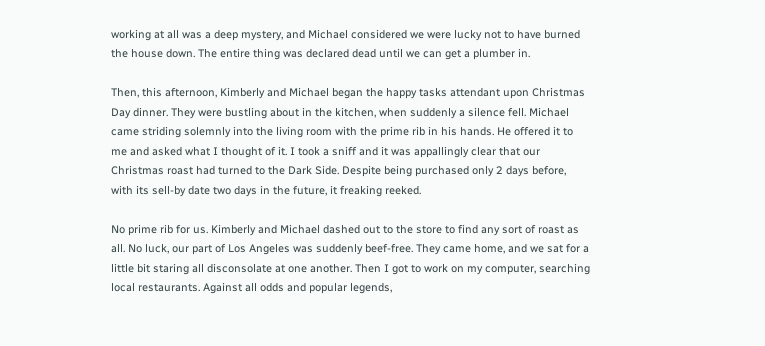working at all was a deep mystery, and Michael considered we were lucky not to have burned the house down. The entire thing was declared dead until we can get a plumber in.

Then, this afternoon, Kimberly and Michael began the happy tasks attendant upon Christmas Day dinner. They were bustling about in the kitchen, when suddenly a silence fell. Michael came striding solemnly into the living room with the prime rib in his hands. He offered it to me and asked what I thought of it. I took a sniff and it was appallingly clear that our Christmas roast had turned to the Dark Side. Despite being purchased only 2 days before, with its sell-by date two days in the future, it freaking reeked.

No prime rib for us. Kimberly and Michael dashed out to the store to find any sort of roast as all. No luck, our part of Los Angeles was suddenly beef-free. They came home, and we sat for a little bit staring all disconsolate at one another. Then I got to work on my computer, searching local restaurants. Against all odds and popular legends,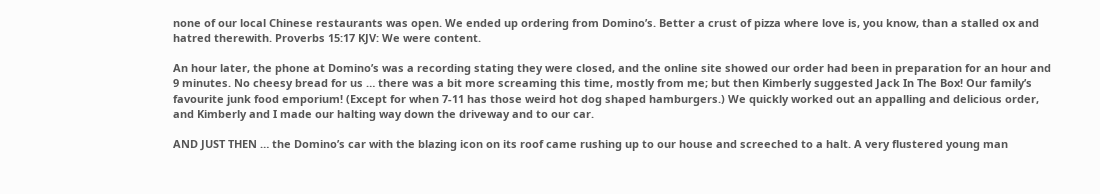none of our local Chinese restaurants was open. We ended up ordering from Domino’s. Better a crust of pizza where love is, you know, than a stalled ox and hatred therewith. Proverbs 15:17 KJV: We were content.

An hour later, the phone at Domino’s was a recording stating they were closed, and the online site showed our order had been in preparation for an hour and 9 minutes. No cheesy bread for us … there was a bit more screaming this time, mostly from me; but then Kimberly suggested Jack In The Box! Our family’s favourite junk food emporium! (Except for when 7-11 has those weird hot dog shaped hamburgers.) We quickly worked out an appalling and delicious order, and Kimberly and I made our halting way down the driveway and to our car.

AND JUST THEN … the Domino’s car with the blazing icon on its roof came rushing up to our house and screeched to a halt. A very flustered young man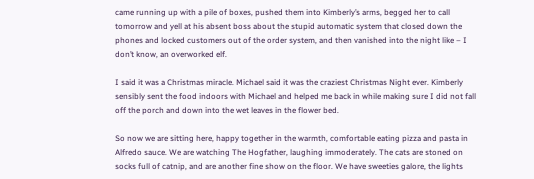came running up with a pile of boxes, pushed them into Kimberly’s arms, begged her to call tomorrow and yell at his absent boss about the stupid automatic system that closed down the phones and locked customers out of the order system, and then vanished into the night like – I don’t know, an overworked elf.

I said it was a Christmas miracle. Michael said it was the craziest Christmas Night ever. Kimberly sensibly sent the food indoors with Michael and helped me back in while making sure I did not fall off the porch and down into the wet leaves in the flower bed.

So now we are sitting here, happy together in the warmth, comfortable eating pizza and pasta in Alfredo sauce. We are watching The Hogfather, laughing immoderately. The cats are stoned on socks full of catnip, and are another fine show on the floor. We have sweeties galore, the lights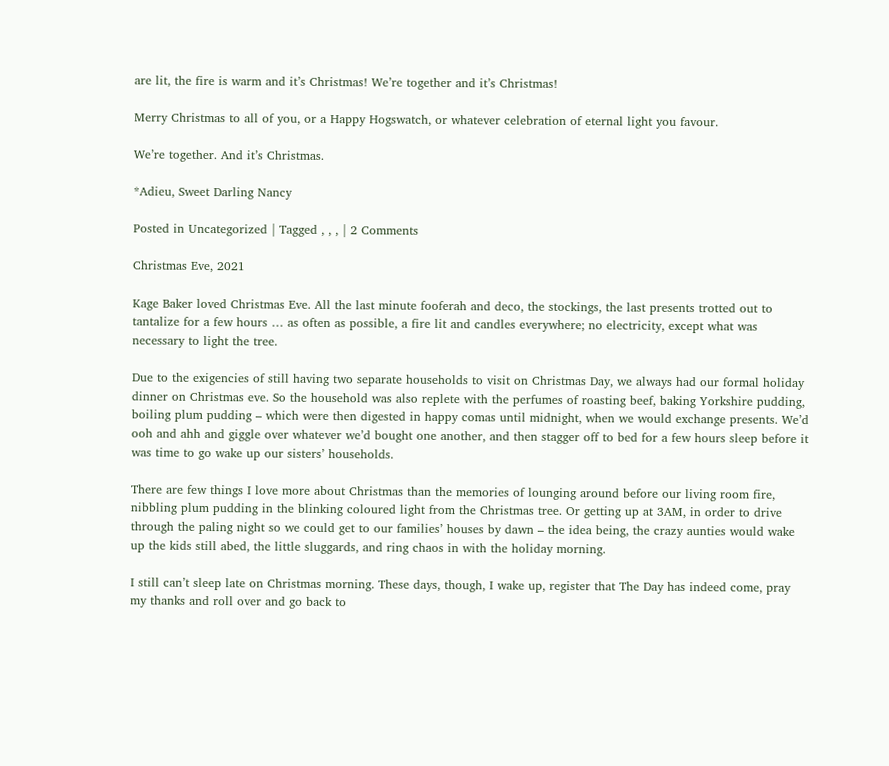are lit, the fire is warm and it’s Christmas! We’re together and it’s Christmas!

Merry Christmas to all of you, or a Happy Hogswatch, or whatever celebration of eternal light you favour.

We’re together. And it’s Christmas.

*Adieu, Sweet Darling Nancy

Posted in Uncategorized | Tagged , , , | 2 Comments

Christmas Eve, 2021

Kage Baker loved Christmas Eve. All the last minute fooferah and deco, the stockings, the last presents trotted out to tantalize for a few hours … as often as possible, a fire lit and candles everywhere; no electricity, except what was necessary to light the tree.

Due to the exigencies of still having two separate households to visit on Christmas Day, we always had our formal holiday dinner on Christmas eve. So the household was also replete with the perfumes of roasting beef, baking Yorkshire pudding, boiling plum pudding – which were then digested in happy comas until midnight, when we would exchange presents. We’d ooh and ahh and giggle over whatever we’d bought one another, and then stagger off to bed for a few hours sleep before it was time to go wake up our sisters’ households.

There are few things I love more about Christmas than the memories of lounging around before our living room fire, nibbling plum pudding in the blinking coloured light from the Christmas tree. Or getting up at 3AM, in order to drive through the paling night so we could get to our families’ houses by dawn – the idea being, the crazy aunties would wake up the kids still abed, the little sluggards, and ring chaos in with the holiday morning.

I still can’t sleep late on Christmas morning. These days, though, I wake up, register that The Day has indeed come, pray my thanks and roll over and go back to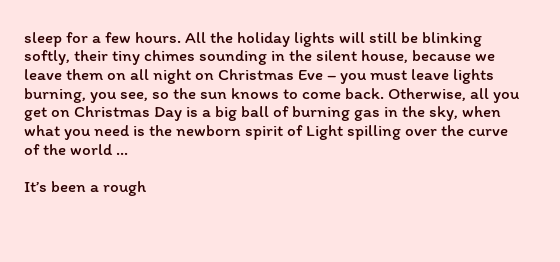sleep for a few hours. All the holiday lights will still be blinking softly, their tiny chimes sounding in the silent house, because we leave them on all night on Christmas Eve – you must leave lights burning, you see, so the sun knows to come back. Otherwise, all you get on Christmas Day is a big ball of burning gas in the sky, when what you need is the newborn spirit of Light spilling over the curve of the world …

It’s been a rough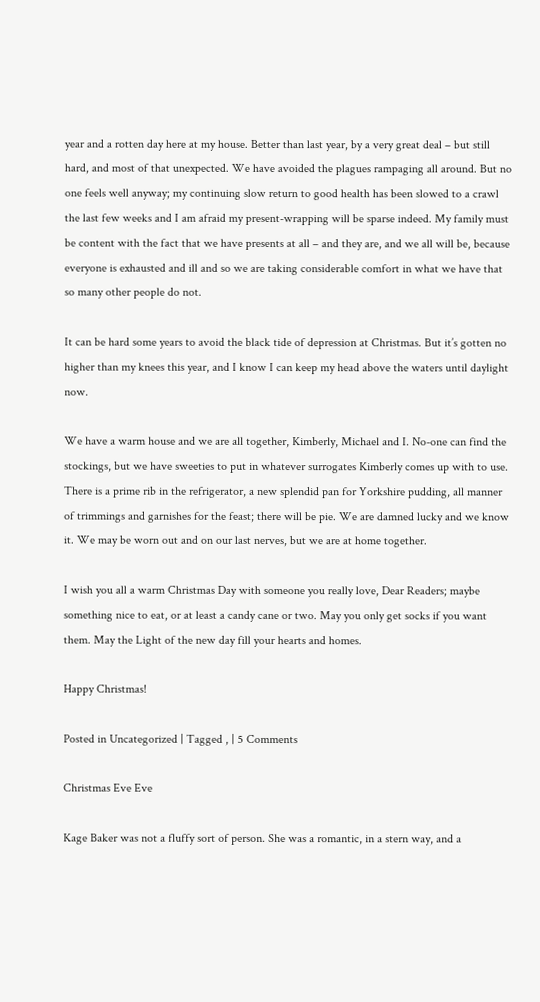year and a rotten day here at my house. Better than last year, by a very great deal – but still hard, and most of that unexpected. We have avoided the plagues rampaging all around. But no one feels well anyway; my continuing slow return to good health has been slowed to a crawl the last few weeks and I am afraid my present-wrapping will be sparse indeed. My family must be content with the fact that we have presents at all – and they are, and we all will be, because everyone is exhausted and ill and so we are taking considerable comfort in what we have that so many other people do not.

It can be hard some years to avoid the black tide of depression at Christmas. But it’s gotten no higher than my knees this year, and I know I can keep my head above the waters until daylight now.

We have a warm house and we are all together, Kimberly, Michael and I. No-one can find the stockings, but we have sweeties to put in whatever surrogates Kimberly comes up with to use. There is a prime rib in the refrigerator, a new splendid pan for Yorkshire pudding, all manner of trimmings and garnishes for the feast; there will be pie. We are damned lucky and we know it. We may be worn out and on our last nerves, but we are at home together.

I wish you all a warm Christmas Day with someone you really love, Dear Readers; maybe something nice to eat, or at least a candy cane or two. May you only get socks if you want them. May the Light of the new day fill your hearts and homes.

Happy Christmas!

Posted in Uncategorized | Tagged , | 5 Comments

Christmas Eve Eve

Kage Baker was not a fluffy sort of person. She was a romantic, in a stern way, and a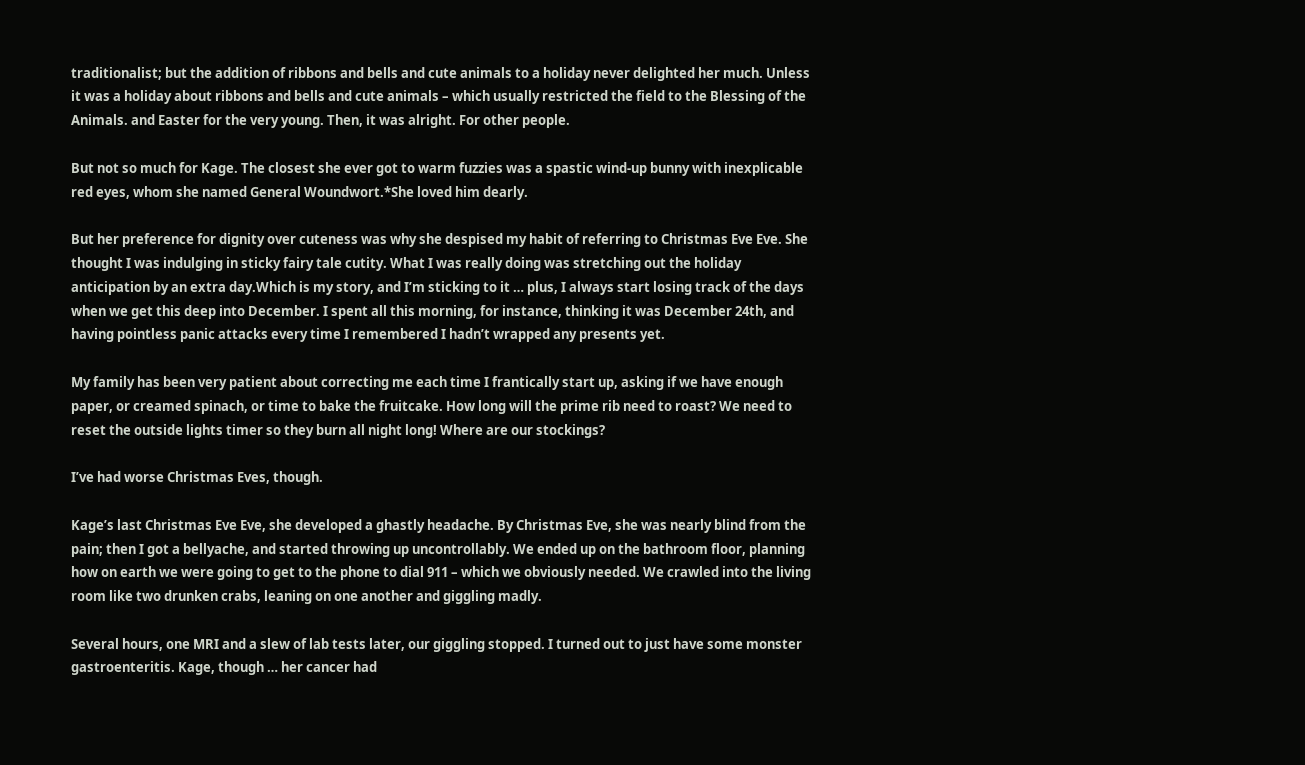traditionalist; but the addition of ribbons and bells and cute animals to a holiday never delighted her much. Unless it was a holiday about ribbons and bells and cute animals – which usually restricted the field to the Blessing of the Animals. and Easter for the very young. Then, it was alright. For other people.

But not so much for Kage. The closest she ever got to warm fuzzies was a spastic wind-up bunny with inexplicable red eyes, whom she named General Woundwort.*She loved him dearly.

But her preference for dignity over cuteness was why she despised my habit of referring to Christmas Eve Eve. She thought I was indulging in sticky fairy tale cutity. What I was really doing was stretching out the holiday anticipation by an extra day.Which is my story, and I’m sticking to it … plus, I always start losing track of the days when we get this deep into December. I spent all this morning, for instance, thinking it was December 24th, and having pointless panic attacks every time I remembered I hadn’t wrapped any presents yet.

My family has been very patient about correcting me each time I frantically start up, asking if we have enough paper, or creamed spinach, or time to bake the fruitcake. How long will the prime rib need to roast? We need to reset the outside lights timer so they burn all night long! Where are our stockings?

I’ve had worse Christmas Eves, though.

Kage’s last Christmas Eve Eve, she developed a ghastly headache. By Christmas Eve, she was nearly blind from the pain; then I got a bellyache, and started throwing up uncontrollably. We ended up on the bathroom floor, planning how on earth we were going to get to the phone to dial 911 – which we obviously needed. We crawled into the living room like two drunken crabs, leaning on one another and giggling madly.

Several hours, one MRI and a slew of lab tests later, our giggling stopped. I turned out to just have some monster gastroenteritis. Kage, though … her cancer had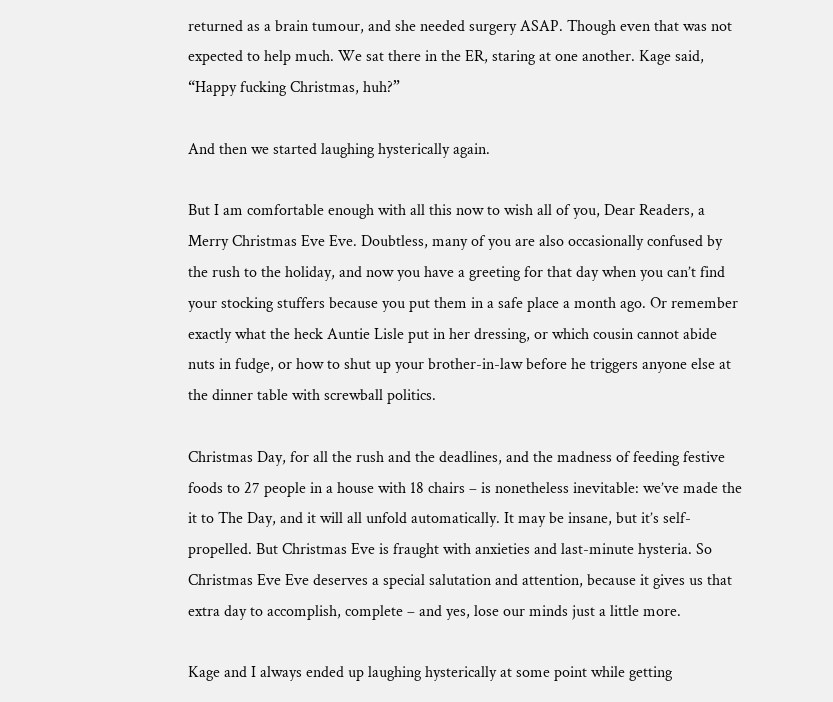returned as a brain tumour, and she needed surgery ASAP. Though even that was not expected to help much. We sat there in the ER, staring at one another. Kage said, “Happy fucking Christmas, huh?”

And then we started laughing hysterically again.

But I am comfortable enough with all this now to wish all of you, Dear Readers, a Merry Christmas Eve Eve. Doubtless, many of you are also occasionally confused by the rush to the holiday, and now you have a greeting for that day when you can’t find your stocking stuffers because you put them in a safe place a month ago. Or remember exactly what the heck Auntie Lisle put in her dressing, or which cousin cannot abide nuts in fudge, or how to shut up your brother-in-law before he triggers anyone else at the dinner table with screwball politics.

Christmas Day, for all the rush and the deadlines, and the madness of feeding festive foods to 27 people in a house with 18 chairs – is nonetheless inevitable: we’ve made the it to The Day, and it will all unfold automatically. It may be insane, but it’s self-propelled. But Christmas Eve is fraught with anxieties and last-minute hysteria. So Christmas Eve Eve deserves a special salutation and attention, because it gives us that extra day to accomplish, complete – and yes, lose our minds just a little more.

Kage and I always ended up laughing hysterically at some point while getting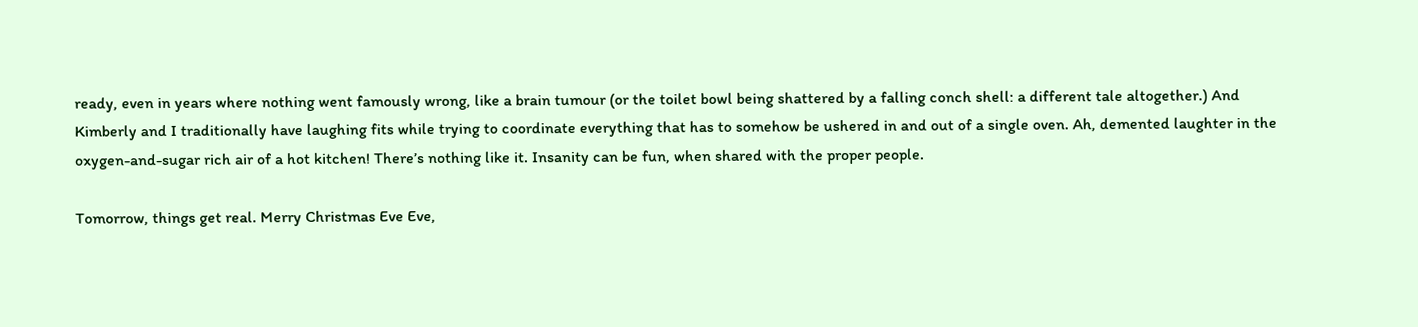ready, even in years where nothing went famously wrong, like a brain tumour (or the toilet bowl being shattered by a falling conch shell: a different tale altogether.) And Kimberly and I traditionally have laughing fits while trying to coordinate everything that has to somehow be ushered in and out of a single oven. Ah, demented laughter in the oxygen-and-sugar rich air of a hot kitchen! There’s nothing like it. Insanity can be fun, when shared with the proper people.

Tomorrow, things get real. Merry Christmas Eve Eve,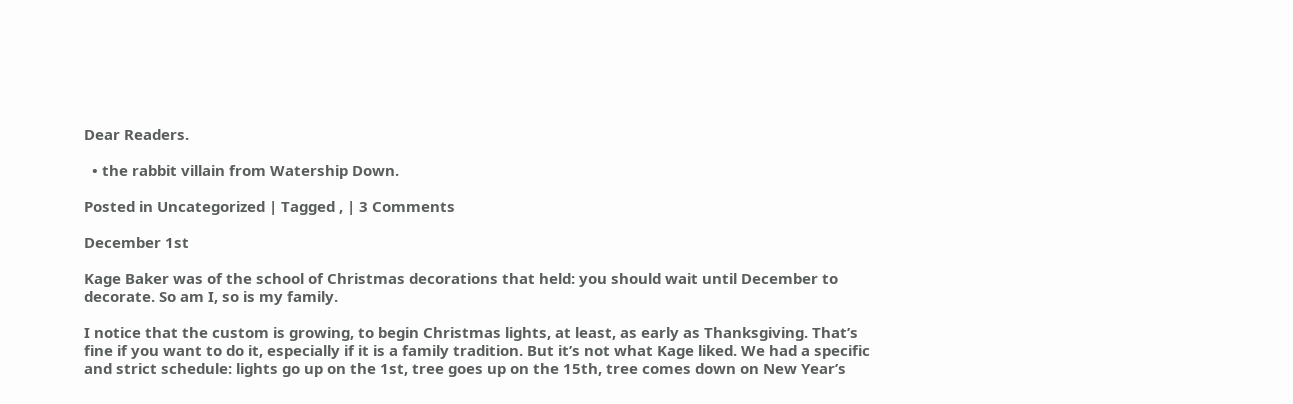Dear Readers.

  • the rabbit villain from Watership Down.

Posted in Uncategorized | Tagged , | 3 Comments

December 1st

Kage Baker was of the school of Christmas decorations that held: you should wait until December to decorate. So am I, so is my family.

I notice that the custom is growing, to begin Christmas lights, at least, as early as Thanksgiving. That’s fine if you want to do it, especially if it is a family tradition. But it’s not what Kage liked. We had a specific and strict schedule: lights go up on the 1st, tree goes up on the 15th, tree comes down on New Year’s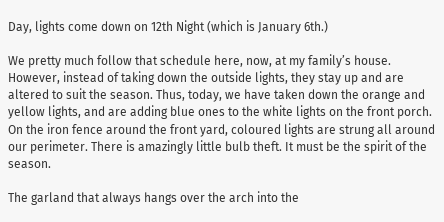Day, lights come down on 12th Night (which is January 6th.)

We pretty much follow that schedule here, now, at my family’s house. However, instead of taking down the outside lights, they stay up and are altered to suit the season. Thus, today, we have taken down the orange and yellow lights, and are adding blue ones to the white lights on the front porch. On the iron fence around the front yard, coloured lights are strung all around our perimeter. There is amazingly little bulb theft. It must be the spirit of the season.

The garland that always hangs over the arch into the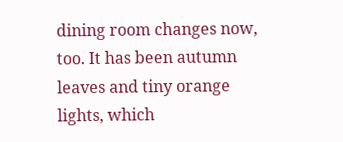dining room changes now, too. It has been autumn leaves and tiny orange lights, which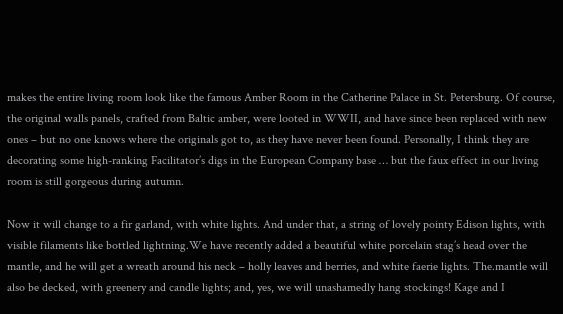makes the entire living room look like the famous Amber Room in the Catherine Palace in St. Petersburg. Of course, the original walls panels, crafted from Baltic amber, were looted in WWII, and have since been replaced with new ones – but no one knows where the originals got to, as they have never been found. Personally, I think they are decorating some high-ranking Facilitator’s digs in the European Company base … but the faux effect in our living room is still gorgeous during autumn.

Now it will change to a fir garland, with white lights. And under that, a string of lovely pointy Edison lights, with visible filaments like bottled lightning.We have recently added a beautiful white porcelain stag’s head over the mantle, and he will get a wreath around his neck – holly leaves and berries, and white faerie lights. The.mantle will also be decked, with greenery and candle lights; and, yes, we will unashamedly hang stockings! Kage and I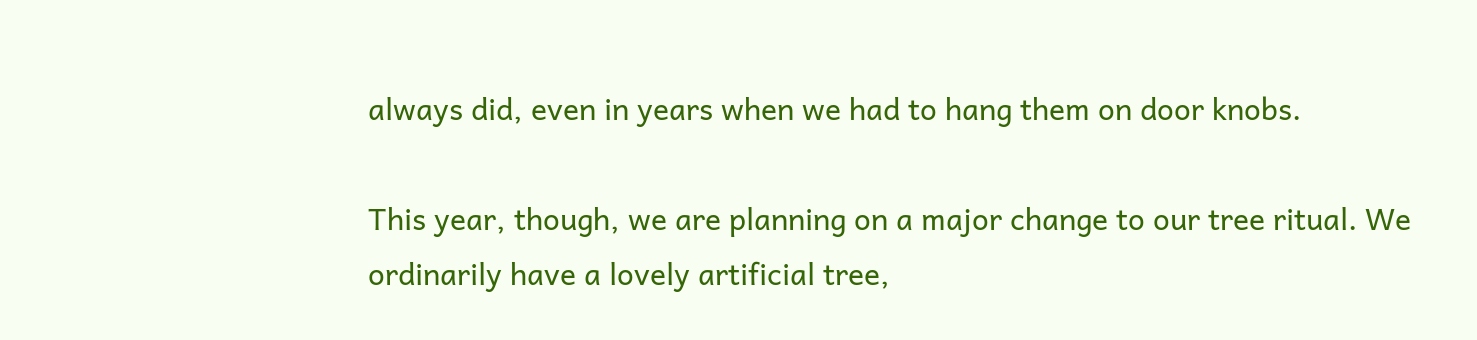always did, even in years when we had to hang them on door knobs.

This year, though, we are planning on a major change to our tree ritual. We ordinarily have a lovely artificial tree,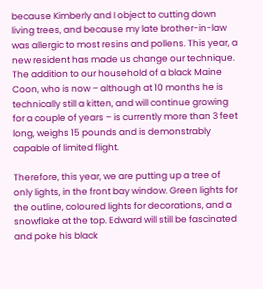because Kimberly and I object to cutting down living trees, and because my late brother-in-law was allergic to most resins and pollens. This year, a new resident has made us change our technique. The addition to our household of a black Maine Coon, who is now – although at 10 months he is technically still a kitten, and will continue growing for a couple of years – is currently more than 3 feet long, weighs 15 pounds and is demonstrably capable of limited flight.

Therefore, this year, we are putting up a tree of only lights, in the front bay window. Green lights for the outline, coloured lights for decorations, and a snowflake at the top. Edward will still be fascinated and poke his black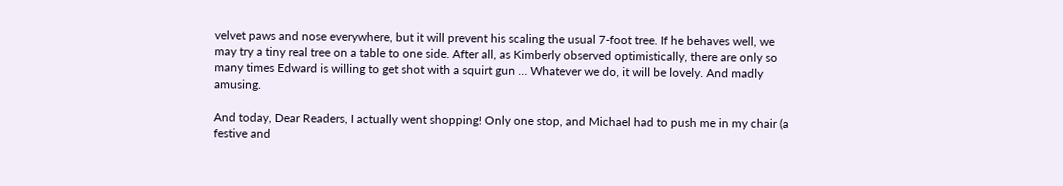velvet paws and nose everywhere, but it will prevent his scaling the usual 7-foot tree. If he behaves well, we may try a tiny real tree on a table to one side. After all, as Kimberly observed optimistically, there are only so many times Edward is willing to get shot with a squirt gun … Whatever we do, it will be lovely. And madly amusing.

And today, Dear Readers, I actually went shopping! Only one stop, and Michael had to push me in my chair (a festive and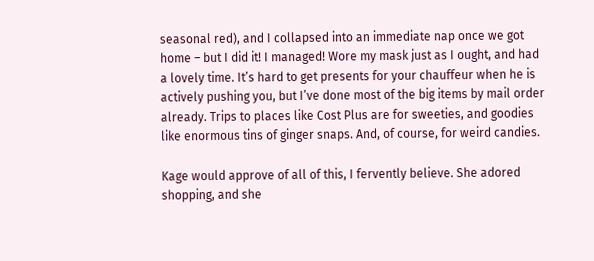seasonal red), and I collapsed into an immediate nap once we got home – but I did it! I managed! Wore my mask just as I ought, and had a lovely time. It’s hard to get presents for your chauffeur when he is actively pushing you, but I’ve done most of the big items by mail order already. Trips to places like Cost Plus are for sweeties, and goodies like enormous tins of ginger snaps. And, of course, for weird candies.

Kage would approve of all of this, I fervently believe. She adored shopping, and she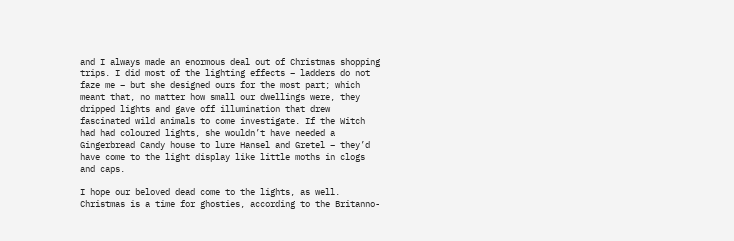and I always made an enormous deal out of Christmas shopping trips. I did most of the lighting effects – ladders do not faze me – but she designed ours for the most part; which meant that, no matter how small our dwellings were, they dripped lights and gave off illumination that drew fascinated wild animals to come investigate. If the Witch had had coloured lights, she wouldn’t have needed a Gingerbread Candy house to lure Hansel and Gretel – they’d have come to the light display like little moths in clogs and caps.

I hope our beloved dead come to the lights, as well. Christmas is a time for ghosties, according to the Britanno-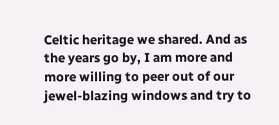Celtic heritage we shared. And as the years go by, I am more and more willing to peer out of our jewel-blazing windows and try to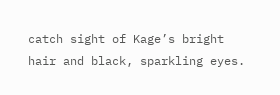catch sight of Kage’s bright hair and black, sparkling eyes.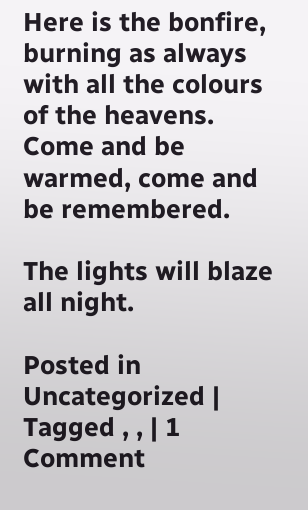Here is the bonfire, burning as always with all the colours of the heavens. Come and be warmed, come and be remembered.

The lights will blaze all night.

Posted in Uncategorized | Tagged , , | 1 Comment